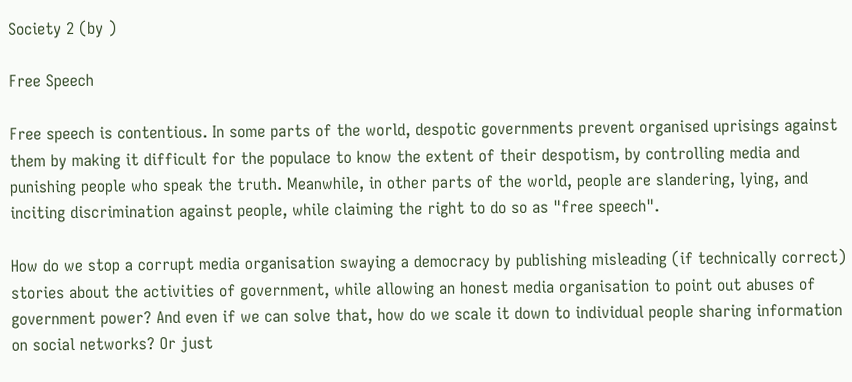Society 2 (by )

Free Speech

Free speech is contentious. In some parts of the world, despotic governments prevent organised uprisings against them by making it difficult for the populace to know the extent of their despotism, by controlling media and punishing people who speak the truth. Meanwhile, in other parts of the world, people are slandering, lying, and inciting discrimination against people, while claiming the right to do so as "free speech".

How do we stop a corrupt media organisation swaying a democracy by publishing misleading (if technically correct) stories about the activities of government, while allowing an honest media organisation to point out abuses of government power? And even if we can solve that, how do we scale it down to individual people sharing information on social networks? Or just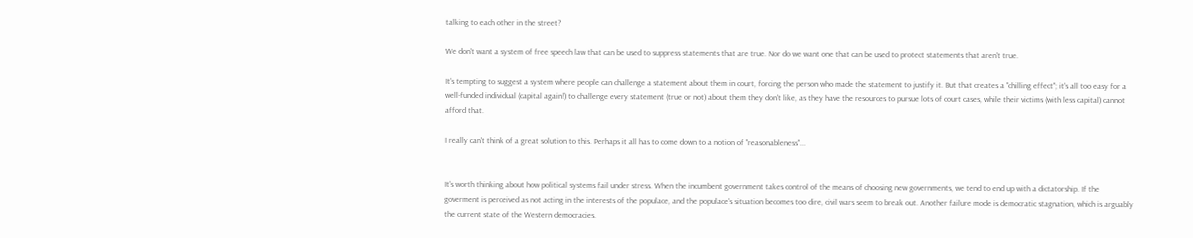talking to each other in the street?

We don't want a system of free speech law that can be used to suppress statements that are true. Nor do we want one that can be used to protect statements that aren't true.

It's tempting to suggest a system where people can challenge a statement about them in court, forcing the person who made the statement to justify it. But that creates a "chilling effect"; it's all too easy for a well-funded individual (capital again!) to challenge every statement (true or not) about them they don't like, as they have the resources to pursue lots of court cases, while their victims (with less capital) cannot afford that.

I really can't think of a great solution to this. Perhaps it all has to come down to a notion of "reasonableness"...


It's worth thinking about how political systems fail under stress. When the incumbent government takes control of the means of choosing new governments, we tend to end up with a dictatorship. If the goverment is perceived as not acting in the interests of the populace, and the populace's situation becomes too dire, civil wars seem to break out. Another failure mode is democratic stagnation, which is arguably the current state of the Western democracies.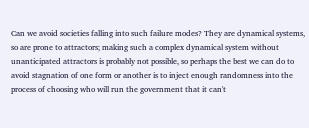Can we avoid societies falling into such failure modes? They are dynamical systems, so are prone to attractors; making such a complex dynamical system without unanticipated attractors is probably not possible, so perhaps the best we can do to avoid stagnation of one form or another is to inject enough randomness into the process of choosing who will run the government that it can't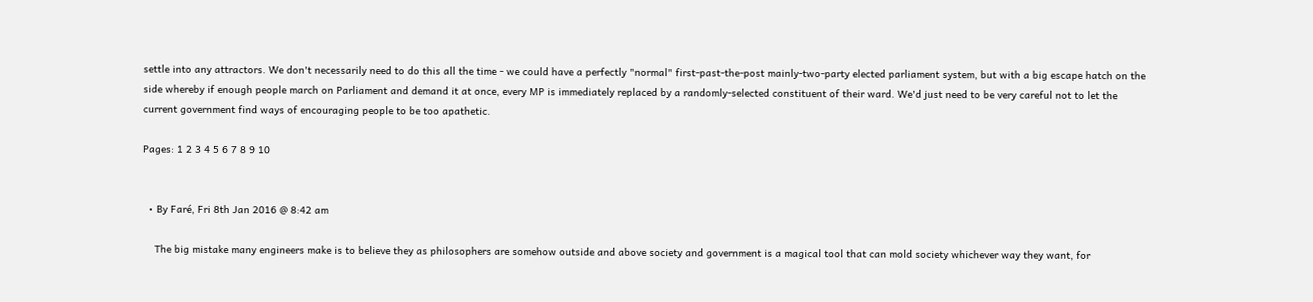settle into any attractors. We don't necessarily need to do this all the time - we could have a perfectly "normal" first-past-the-post mainly-two-party elected parliament system, but with a big escape hatch on the side whereby if enough people march on Parliament and demand it at once, every MP is immediately replaced by a randomly-selected constituent of their ward. We'd just need to be very careful not to let the current government find ways of encouraging people to be too apathetic.

Pages: 1 2 3 4 5 6 7 8 9 10


  • By Faré, Fri 8th Jan 2016 @ 8:42 am

    The big mistake many engineers make is to believe they as philosophers are somehow outside and above society and government is a magical tool that can mold society whichever way they want, for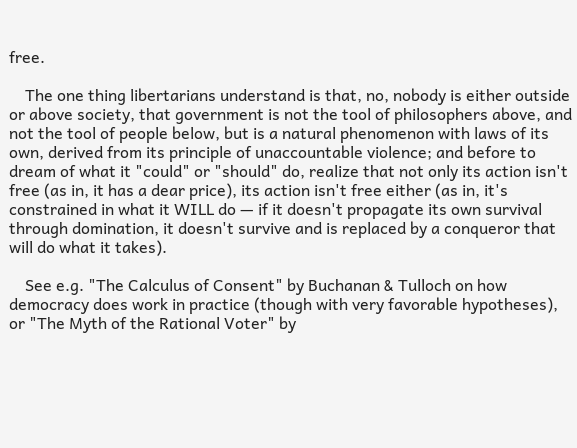free.

    The one thing libertarians understand is that, no, nobody is either outside or above society, that government is not the tool of philosophers above, and not the tool of people below, but is a natural phenomenon with laws of its own, derived from its principle of unaccountable violence; and before to dream of what it "could" or "should" do, realize that not only its action isn't free (as in, it has a dear price), its action isn't free either (as in, it's constrained in what it WILL do — if it doesn't propagate its own survival through domination, it doesn't survive and is replaced by a conqueror that will do what it takes).

    See e.g. "The Calculus of Consent" by Buchanan & Tulloch on how democracy does work in practice (though with very favorable hypotheses), or "The Myth of the Rational Voter" by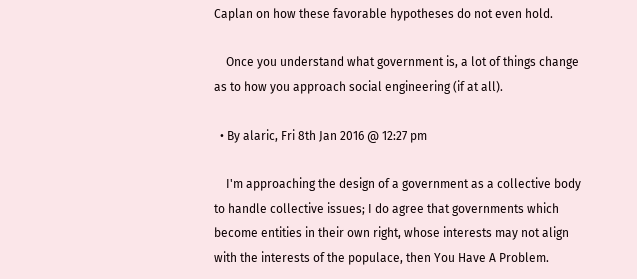Caplan on how these favorable hypotheses do not even hold.

    Once you understand what government is, a lot of things change as to how you approach social engineering (if at all).

  • By alaric, Fri 8th Jan 2016 @ 12:27 pm

    I'm approaching the design of a government as a collective body to handle collective issues; I do agree that governments which become entities in their own right, whose interests may not align with the interests of the populace, then You Have A Problem.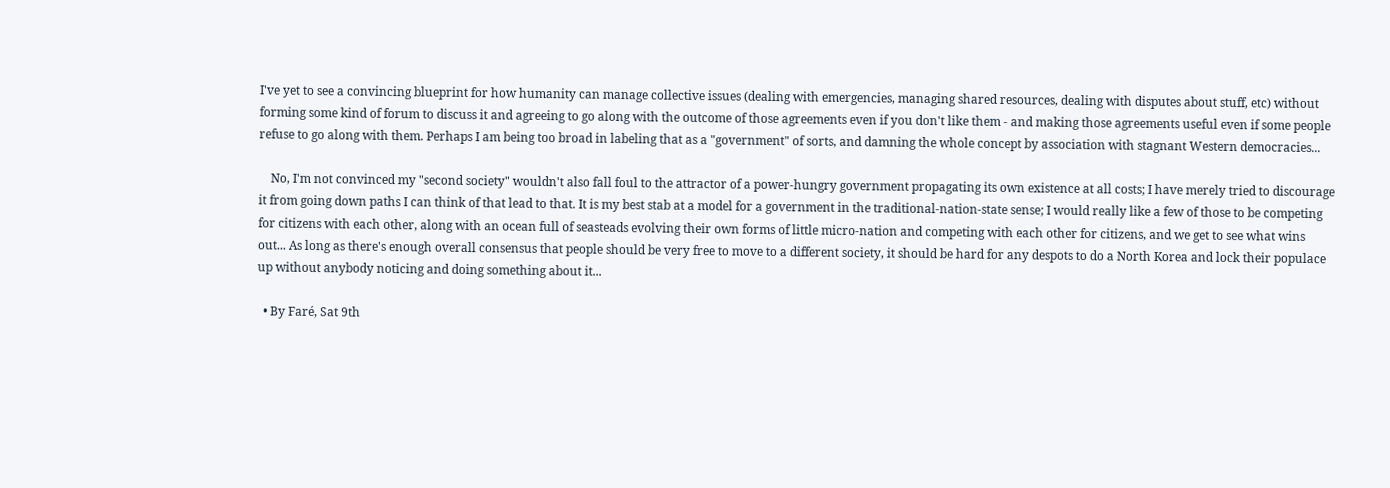I've yet to see a convincing blueprint for how humanity can manage collective issues (dealing with emergencies, managing shared resources, dealing with disputes about stuff, etc) without forming some kind of forum to discuss it and agreeing to go along with the outcome of those agreements even if you don't like them - and making those agreements useful even if some people refuse to go along with them. Perhaps I am being too broad in labeling that as a "government" of sorts, and damning the whole concept by association with stagnant Western democracies...

    No, I'm not convinced my "second society" wouldn't also fall foul to the attractor of a power-hungry government propagating its own existence at all costs; I have merely tried to discourage it from going down paths I can think of that lead to that. It is my best stab at a model for a government in the traditional-nation-state sense; I would really like a few of those to be competing for citizens with each other, along with an ocean full of seasteads evolving their own forms of little micro-nation and competing with each other for citizens, and we get to see what wins out... As long as there's enough overall consensus that people should be very free to move to a different society, it should be hard for any despots to do a North Korea and lock their populace up without anybody noticing and doing something about it...

  • By Faré, Sat 9th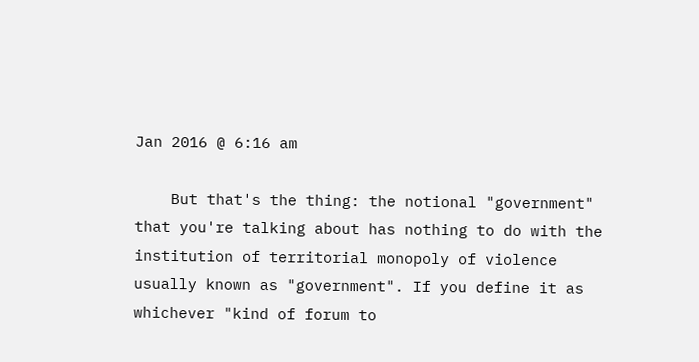Jan 2016 @ 6:16 am

    But that's the thing: the notional "government" that you're talking about has nothing to do with the institution of territorial monopoly of violence usually known as "government". If you define it as whichever "kind of forum to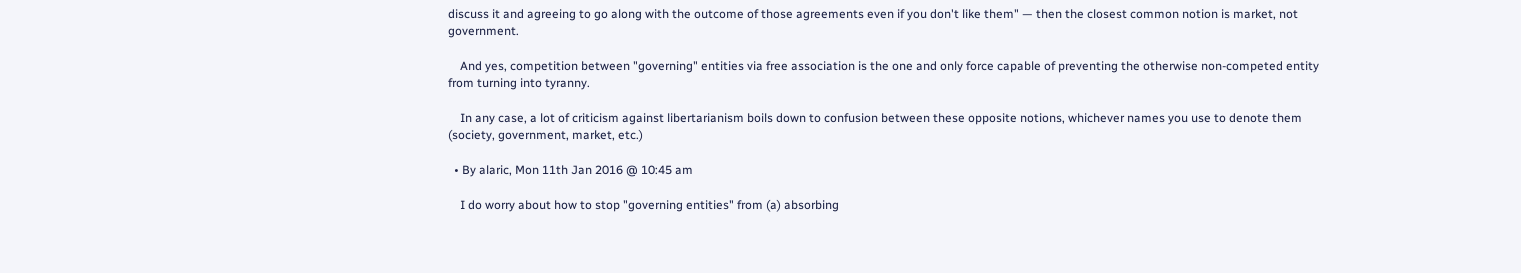discuss it and agreeing to go along with the outcome of those agreements even if you don't like them" — then the closest common notion is market, not government.

    And yes, competition between "governing" entities via free association is the one and only force capable of preventing the otherwise non-competed entity from turning into tyranny.

    In any case, a lot of criticism against libertarianism boils down to confusion between these opposite notions, whichever names you use to denote them (society, government, market, etc.)

  • By alaric, Mon 11th Jan 2016 @ 10:45 am

    I do worry about how to stop "governing entities" from (a) absorbing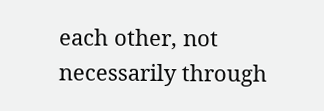each other, not necessarily through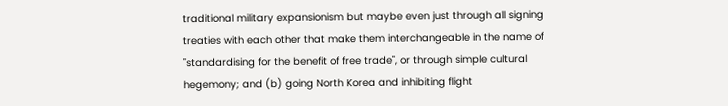traditional military expansionism but maybe even just through all signing treaties with each other that make them interchangeable in the name of "standardising for the benefit of free trade", or through simple cultural hegemony; and (b) going North Korea and inhibiting flight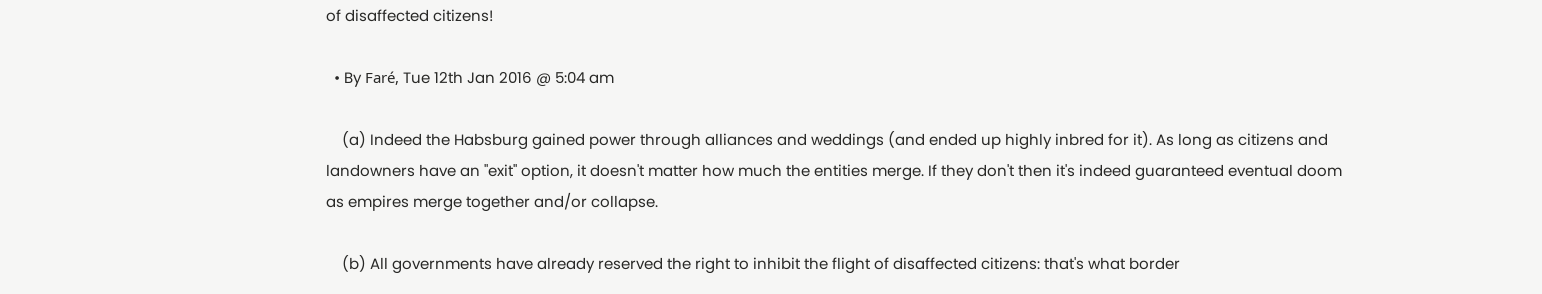of disaffected citizens!

  • By Faré, Tue 12th Jan 2016 @ 5:04 am

    (a) Indeed the Habsburg gained power through alliances and weddings (and ended up highly inbred for it). As long as citizens and landowners have an "exit" option, it doesn't matter how much the entities merge. If they don't then it's indeed guaranteed eventual doom as empires merge together and/or collapse.

    (b) All governments have already reserved the right to inhibit the flight of disaffected citizens: that's what border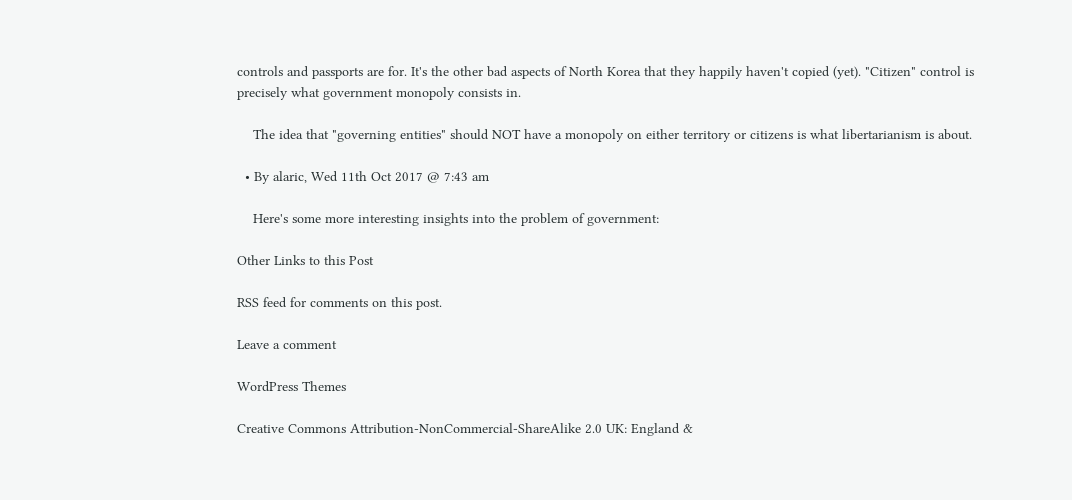controls and passports are for. It's the other bad aspects of North Korea that they happily haven't copied (yet). "Citizen" control is precisely what government monopoly consists in.

    The idea that "governing entities" should NOT have a monopoly on either territory or citizens is what libertarianism is about.

  • By alaric, Wed 11th Oct 2017 @ 7:43 am

    Here's some more interesting insights into the problem of government:

Other Links to this Post

RSS feed for comments on this post.

Leave a comment

WordPress Themes

Creative Commons Attribution-NonCommercial-ShareAlike 2.0 UK: England &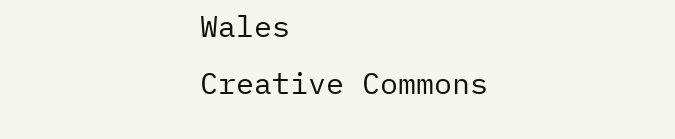Wales
Creative Commons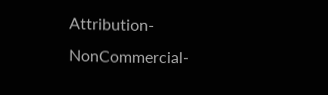Attribution-NonCommercial-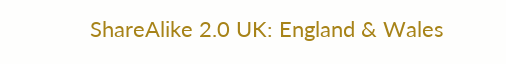ShareAlike 2.0 UK: England & Wales